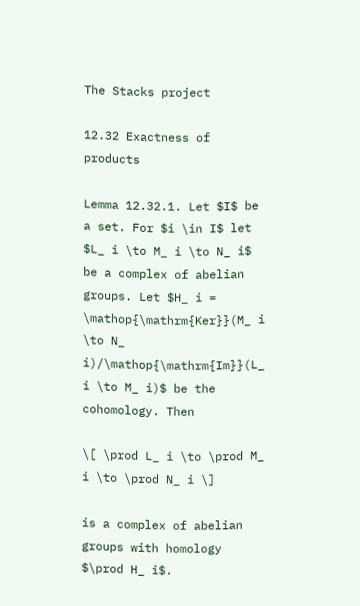The Stacks project

12.32 Exactness of products

Lemma 12.32.1. Let $I$ be a set. For $i \in I$ let $L_ i \to M_ i \to N_ i$ be a complex of abelian groups. Let $H_ i = \mathop{\mathrm{Ker}}(M_ i \to N_ i)/\mathop{\mathrm{Im}}(L_ i \to M_ i)$ be the cohomology. Then

\[ \prod L_ i \to \prod M_ i \to \prod N_ i \]

is a complex of abelian groups with homology $\prod H_ i$.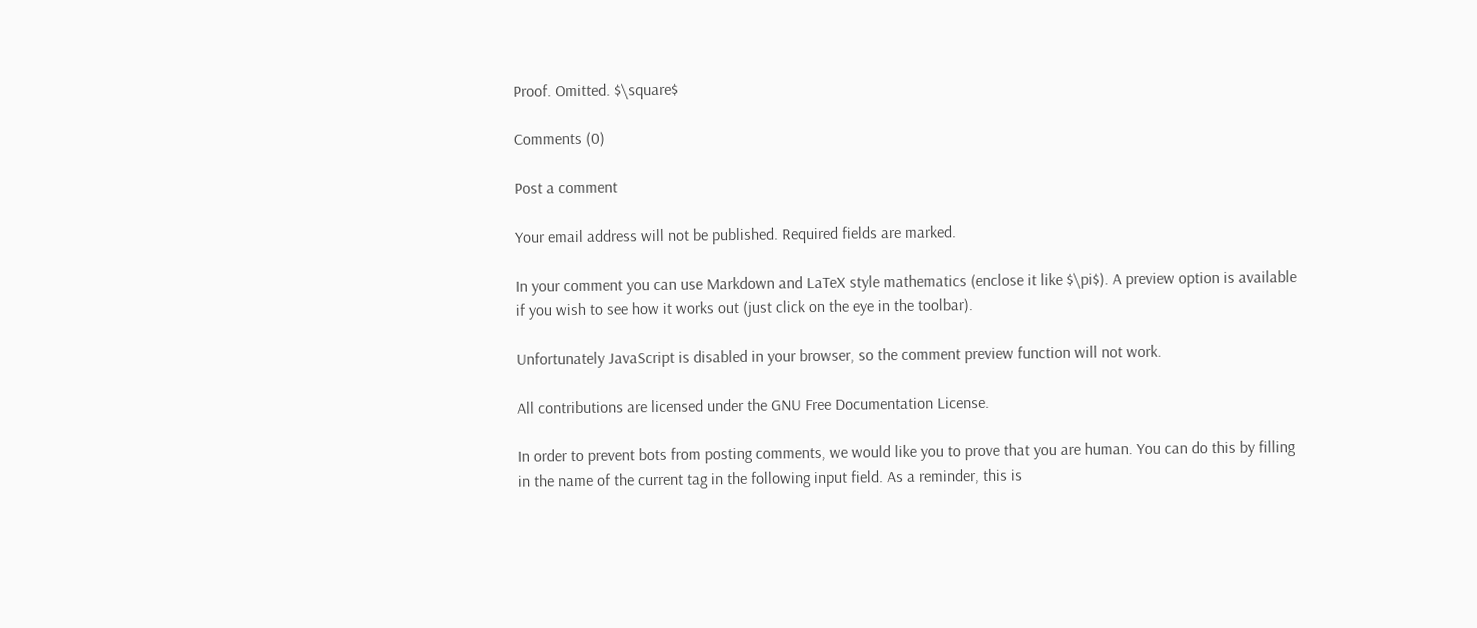Proof. Omitted. $\square$

Comments (0)

Post a comment

Your email address will not be published. Required fields are marked.

In your comment you can use Markdown and LaTeX style mathematics (enclose it like $\pi$). A preview option is available if you wish to see how it works out (just click on the eye in the toolbar).

Unfortunately JavaScript is disabled in your browser, so the comment preview function will not work.

All contributions are licensed under the GNU Free Documentation License.

In order to prevent bots from posting comments, we would like you to prove that you are human. You can do this by filling in the name of the current tag in the following input field. As a reminder, this is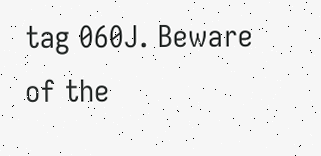tag 060J. Beware of the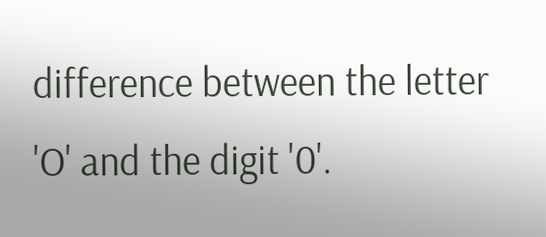difference between the letter 'O' and the digit '0'.